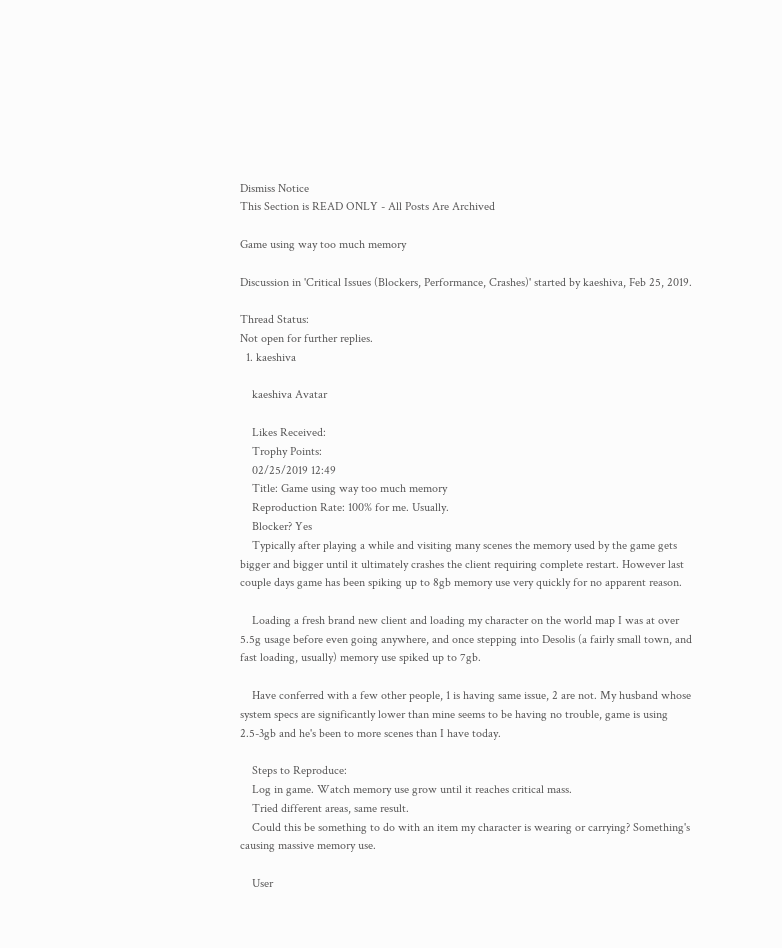Dismiss Notice
This Section is READ ONLY - All Posts Are Archived

Game using way too much memory

Discussion in 'Critical Issues (Blockers, Performance, Crashes)' started by kaeshiva, Feb 25, 2019.

Thread Status:
Not open for further replies.
  1. kaeshiva

    kaeshiva Avatar

    Likes Received:
    Trophy Points:
    02/25/2019 12:49
    Title: Game using way too much memory
    Reproduction Rate: 100% for me. Usually.
    Blocker? Yes
    Typically after playing a while and visiting many scenes the memory used by the game gets bigger and bigger until it ultimately crashes the client requiring complete restart. However last couple days game has been spiking up to 8gb memory use very quickly for no apparent reason.

    Loading a fresh brand new client and loading my character on the world map I was at over 5.5g usage before even going anywhere, and once stepping into Desolis (a fairly small town, and fast loading, usually) memory use spiked up to 7gb.

    Have conferred with a few other people, 1 is having same issue, 2 are not. My husband whose system specs are significantly lower than mine seems to be having no trouble, game is using 2.5-3gb and he's been to more scenes than I have today.

    Steps to Reproduce:
    Log in game. Watch memory use grow until it reaches critical mass.
    Tried different areas, same result.
    Could this be something to do with an item my character is wearing or carrying? Something's causing massive memory use.

    User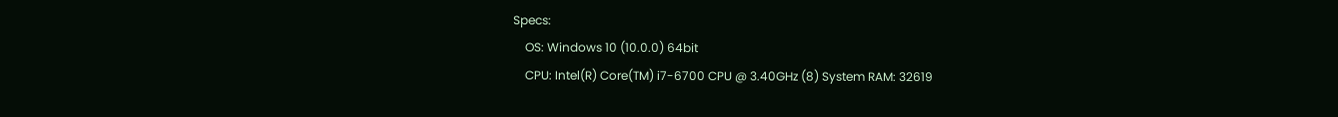Specs:
    OS: Windows 10 (10.0.0) 64bit
    CPU: Intel(R) Core(TM) i7-6700 CPU @ 3.40GHz (8) System RAM: 32619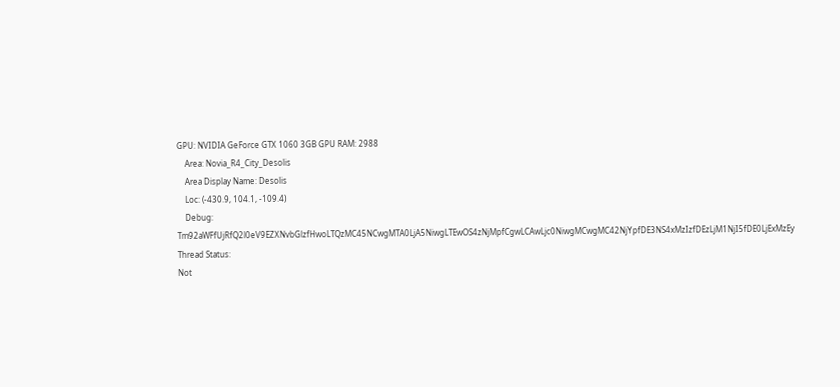GPU: NVIDIA GeForce GTX 1060 3GB GPU RAM: 2988
    Area: Novia_R4_City_Desolis
    Area Display Name: Desolis
    Loc: (-430.9, 104.1, -109.4)
    Debug: Tm92aWFfUjRfQ2l0eV9EZXNvbGlzfHwoLTQzMC45NCwgMTA0LjA5NiwgLTEwOS4zNjMpfCgwLCAwLjc0NiwgMCwgMC42NjYpfDE3NS4xMzIzfDEzLjM1NjI5fDE0LjExMzEy
Thread Status:
Not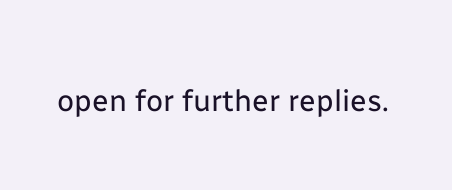open for further replies.